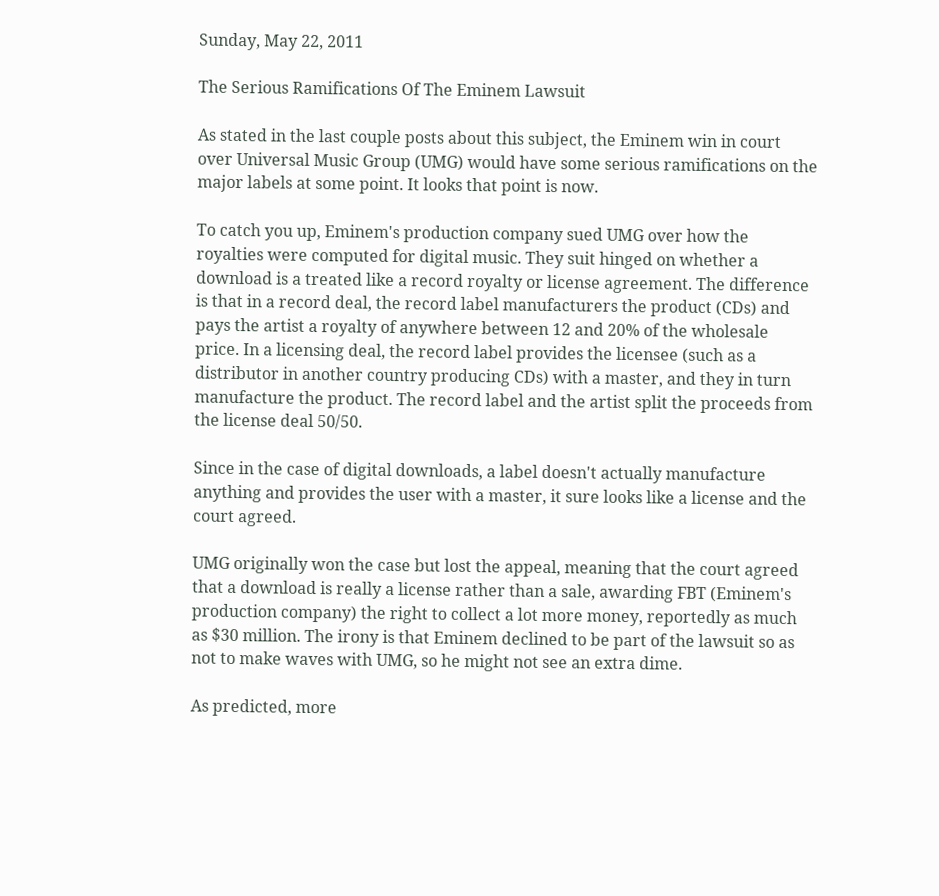Sunday, May 22, 2011

The Serious Ramifications Of The Eminem Lawsuit

As stated in the last couple posts about this subject, the Eminem win in court over Universal Music Group (UMG) would have some serious ramifications on the major labels at some point. It looks that point is now.

To catch you up, Eminem's production company sued UMG over how the royalties were computed for digital music. They suit hinged on whether a download is a treated like a record royalty or license agreement. The difference is that in a record deal, the record label manufacturers the product (CDs) and pays the artist a royalty of anywhere between 12 and 20% of the wholesale price. In a licensing deal, the record label provides the licensee (such as a distributor in another country producing CDs) with a master, and they in turn manufacture the product. The record label and the artist split the proceeds from the license deal 50/50.

Since in the case of digital downloads, a label doesn't actually manufacture anything and provides the user with a master, it sure looks like a license and the court agreed.

UMG originally won the case but lost the appeal, meaning that the court agreed that a download is really a license rather than a sale, awarding FBT (Eminem's production company) the right to collect a lot more money, reportedly as much as $30 million. The irony is that Eminem declined to be part of the lawsuit so as not to make waves with UMG, so he might not see an extra dime.

As predicted, more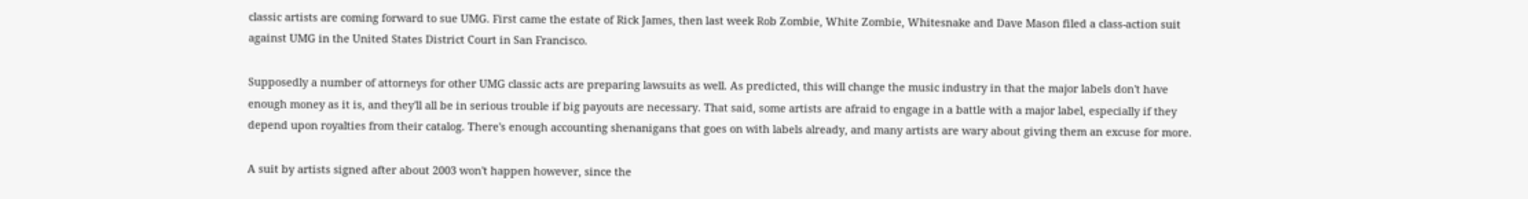classic artists are coming forward to sue UMG. First came the estate of Rick James, then last week Rob Zombie, White Zombie, Whitesnake and Dave Mason filed a class-action suit against UMG in the United States District Court in San Francisco.

Supposedly a number of attorneys for other UMG classic acts are preparing lawsuits as well. As predicted, this will change the music industry in that the major labels don't have enough money as it is, and they'll all be in serious trouble if big payouts are necessary. That said, some artists are afraid to engage in a battle with a major label, especially if they depend upon royalties from their catalog. There's enough accounting shenanigans that goes on with labels already, and many artists are wary about giving them an excuse for more.

A suit by artists signed after about 2003 won't happen however, since the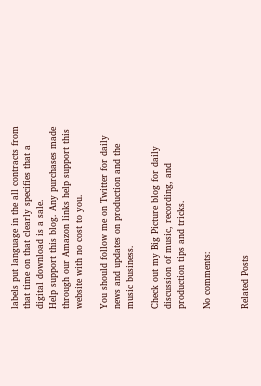labels put language in the all contracts from that time on that clearly specifies that a digital download is a sale.
Help support this blog. Any purchases made through our Amazon links help support this website with no cost to you.

You should follow me on Twitter for daily news and updates on production and the music business.

Check out my Big Picture blog for daily discussion of music, recording, and production tips and tricks.

No comments:


Related Posts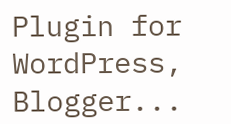Plugin for WordPress, Blogger...